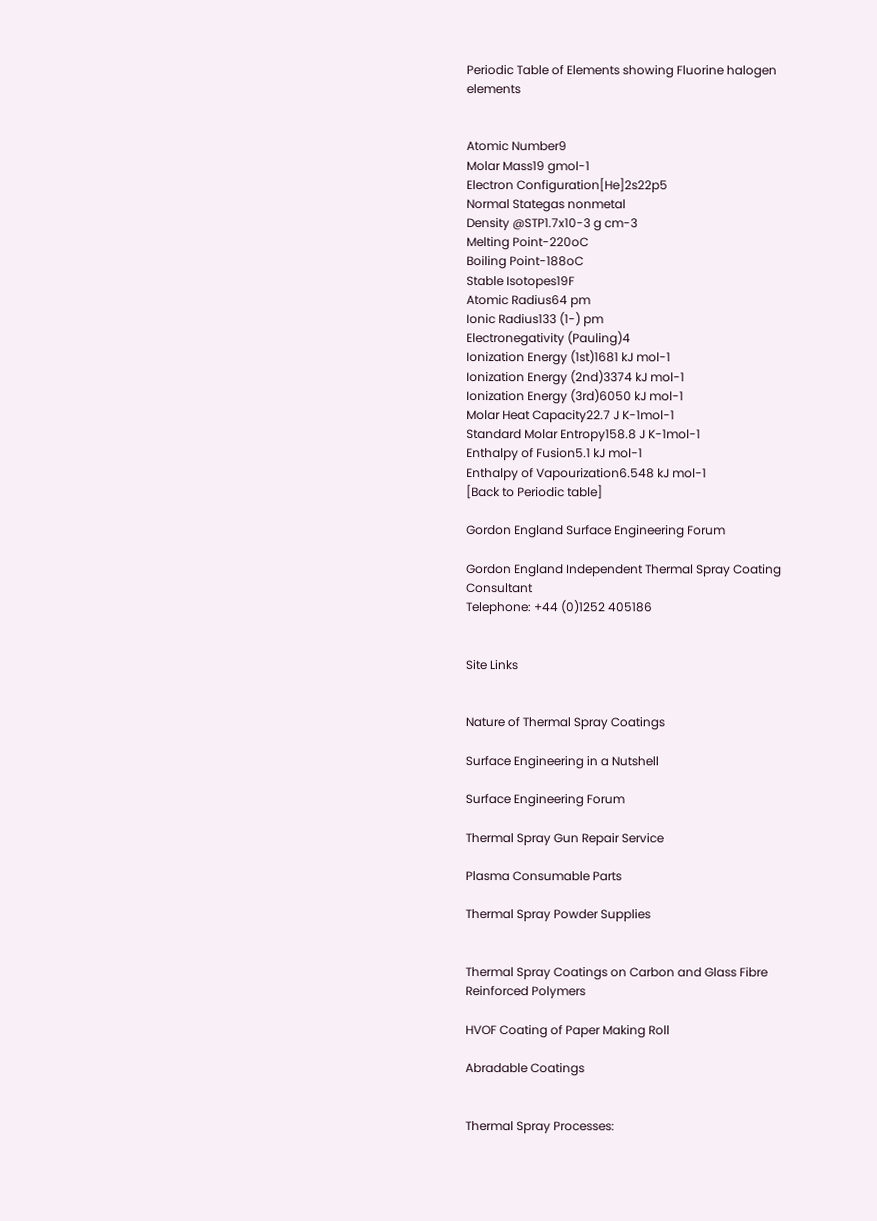Periodic Table of Elements showing Fluorine halogen elements


Atomic Number9
Molar Mass19 gmol-1
Electron Configuration[He]2s22p5
Normal Stategas nonmetal
Density @STP1.7x10-3 g cm-3
Melting Point-220oC
Boiling Point-188oC
Stable Isotopes19F
Atomic Radius64 pm
Ionic Radius133 (1-) pm
Electronegativity (Pauling)4
Ionization Energy (1st)1681 kJ mol-1
Ionization Energy (2nd)3374 kJ mol-1
Ionization Energy (3rd)6050 kJ mol-1
Molar Heat Capacity22.7 J K-1mol-1
Standard Molar Entropy158.8 J K-1mol-1
Enthalpy of Fusion5.1 kJ mol-1
Enthalpy of Vapourization6.548 kJ mol-1
[Back to Periodic table]

Gordon England Surface Engineering Forum

Gordon England Independent Thermal Spray Coating Consultant
Telephone: +44 (0)1252 405186


Site Links


Nature of Thermal Spray Coatings

Surface Engineering in a Nutshell

Surface Engineering Forum

Thermal Spray Gun Repair Service

Plasma Consumable Parts

Thermal Spray Powder Supplies


Thermal Spray Coatings on Carbon and Glass Fibre Reinforced Polymers

HVOF Coating of Paper Making Roll

Abradable Coatings


Thermal Spray Processes: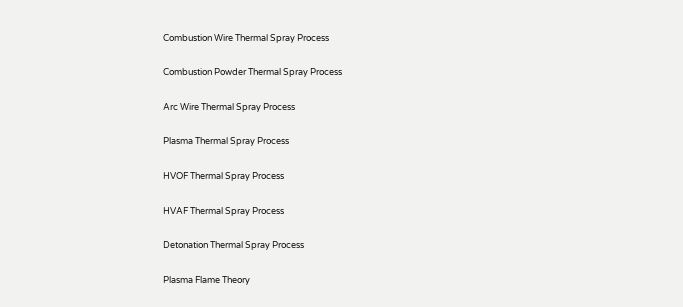Combustion Wire Thermal Spray Process

Combustion Powder Thermal Spray Process

Arc Wire Thermal Spray Process

Plasma Thermal Spray Process

HVOF Thermal Spray Process

HVAF Thermal Spray Process

Detonation Thermal Spray Process

Plasma Flame Theory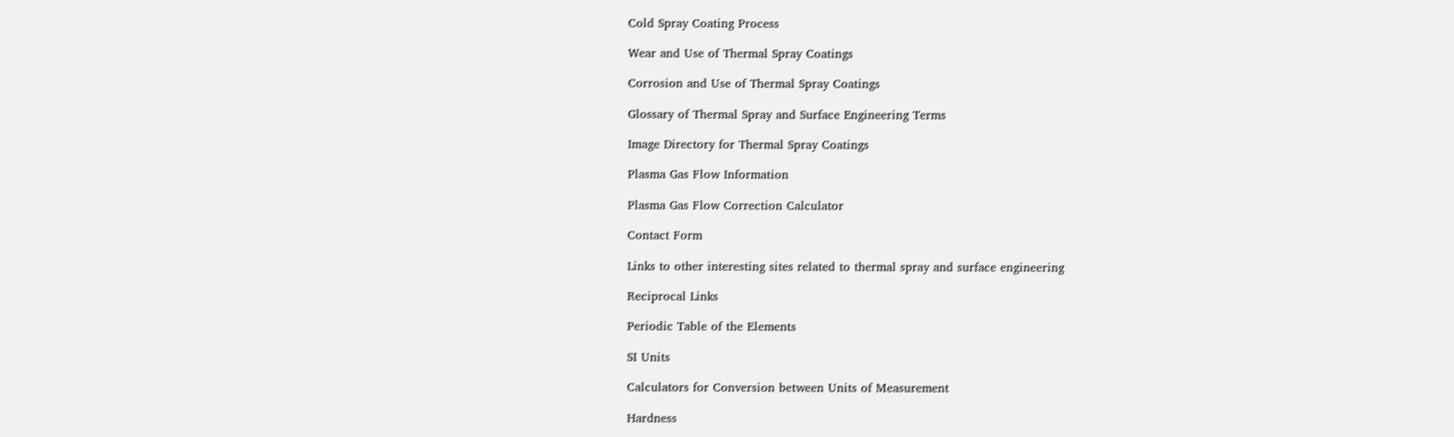Cold Spray Coating Process

Wear and Use of Thermal Spray Coatings

Corrosion and Use of Thermal Spray Coatings

Glossary of Thermal Spray and Surface Engineering Terms

Image Directory for Thermal Spray Coatings

Plasma Gas Flow Information

Plasma Gas Flow Correction Calculator

Contact Form

Links to other interesting sites related to thermal spray and surface engineering

Reciprocal Links

Periodic Table of the Elements

SI Units

Calculators for Conversion between Units of Measurement

Hardness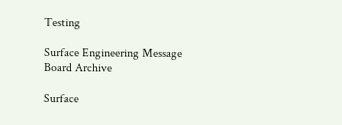Testing

Surface Engineering Message Board Archive

Surface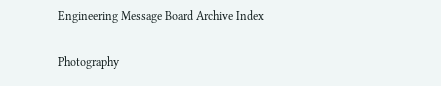Engineering Message Board Archive Index

Photography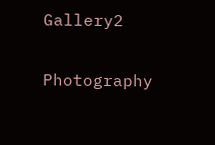Gallery2

Photography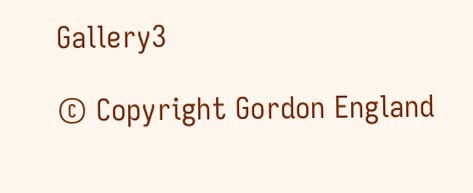Gallery3

© Copyright Gordon England